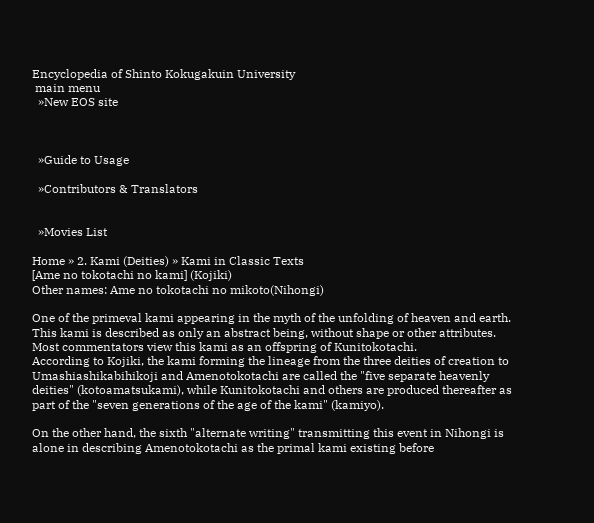Encyclopedia of Shinto Kokugakuin University
 main menu
  »New EOS site



  »Guide to Usage

  »Contributors & Translators


  »Movies List

Home » 2. Kami (Deities) » Kami in Classic Texts
[Ame no tokotachi no kami] (Kojiki)
Other names: Ame no tokotachi no mikoto(Nihongi)

One of the primeval kami appearing in the myth of the unfolding of heaven and earth. This kami is described as only an abstract being, without shape or other attributes. Most commentators view this kami as an offspring of Kunitokotachi.
According to Kojiki, the kami forming the lineage from the three deities of creation to Umashiashikabihikoji and Amenotokotachi are called the "five separate heavenly deities" (kotoamatsukami), while Kunitokotachi and others are produced thereafter as part of the "seven generations of the age of the kami" (kamiyo).

On the other hand, the sixth "alternate writing" transmitting this event in Nihongi is alone in describing Amenotokotachi as the primal kami existing before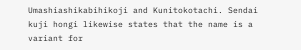Umashiashikabihikoji and Kunitokotachi. Sendai kuji hongi likewise states that the name is a variant for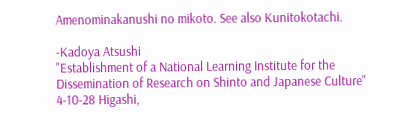Amenominakanushi no mikoto. See also Kunitokotachi.

-Kadoya Atsushi
"Establishment of a National Learning Institute for the Dissemination of Research on Shinto and Japanese Culture"
4-10-28 Higashi,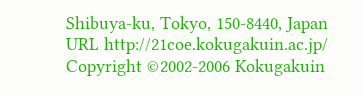Shibuya-ku, Tokyo, 150-8440, Japan
URL http://21coe.kokugakuin.ac.jp/
Copyright ©2002-2006 Kokugakuin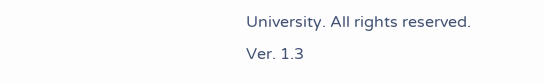University. All rights reserved.
Ver. 1.3